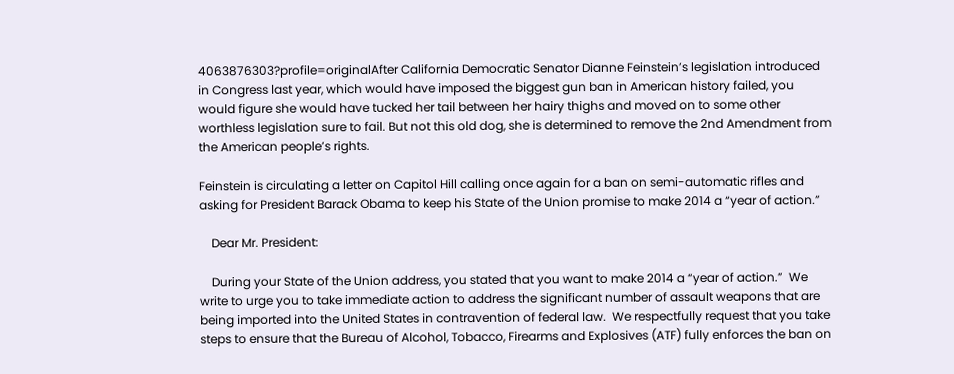4063876303?profile=originalAfter California Democratic Senator Dianne Feinstein’s legislation introduced in Congress last year, which would have imposed the biggest gun ban in American history failed, you would figure she would have tucked her tail between her hairy thighs and moved on to some other worthless legislation sure to fail. But not this old dog, she is determined to remove the 2nd Amendment from the American people’s rights.

Feinstein is circulating a letter on Capitol Hill calling once again for a ban on semi-automatic rifles and asking for President Barack Obama to keep his State of the Union promise to make 2014 a “year of action.”

    Dear Mr. President:

    During your State of the Union address, you stated that you want to make 2014 a “year of action.”  We write to urge you to take immediate action to address the significant number of assault weapons that are being imported into the United States in contravention of federal law.  We respectfully request that you take steps to ensure that the Bureau of Alcohol, Tobacco, Firearms and Explosives (ATF) fully enforces the ban on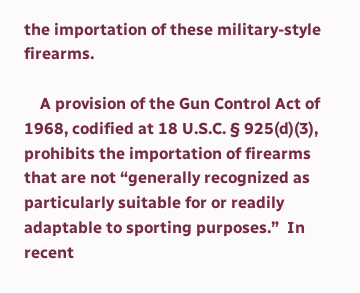the importation of these military-style firearms.

    A provision of the Gun Control Act of 1968, codified at 18 U.S.C. § 925(d)(3), prohibits the importation of firearms that are not “generally recognized as particularly suitable for or readily adaptable to sporting purposes.”  In recent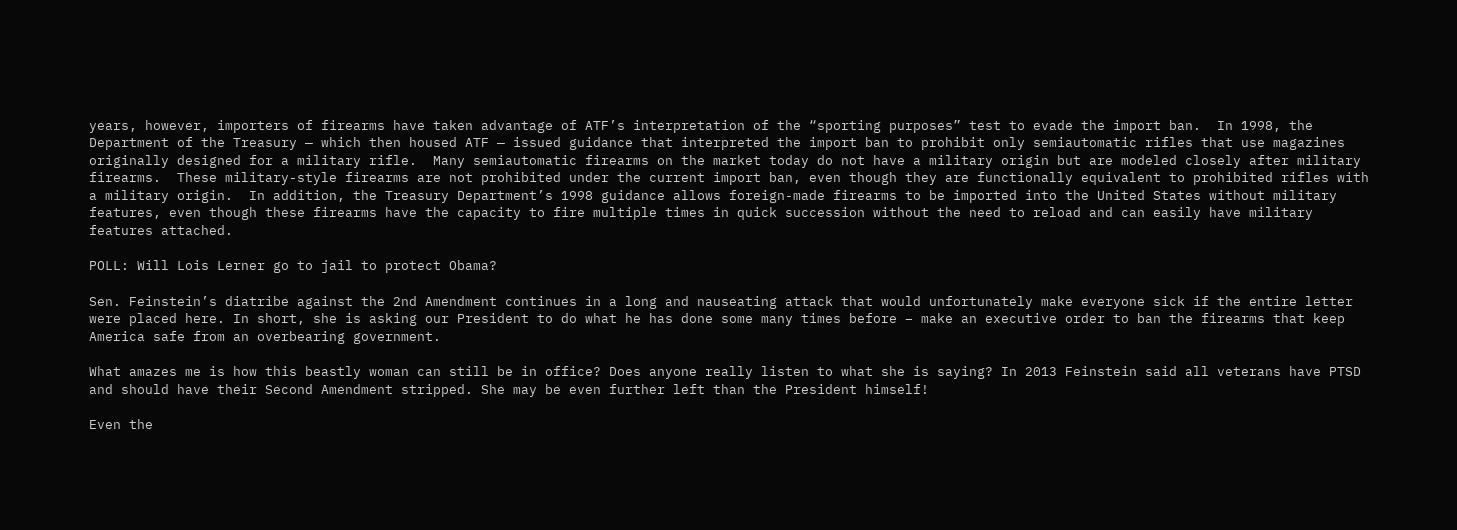years, however, importers of firearms have taken advantage of ATF’s interpretation of the “sporting purposes” test to evade the import ban.  In 1998, the Department of the Treasury — which then housed ATF — issued guidance that interpreted the import ban to prohibit only semiautomatic rifles that use magazines originally designed for a military rifle.  Many semiautomatic firearms on the market today do not have a military origin but are modeled closely after military firearms.  These military-style firearms are not prohibited under the current import ban, even though they are functionally equivalent to prohibited rifles with a military origin.  In addition, the Treasury Department’s 1998 guidance allows foreign-made firearms to be imported into the United States without military features, even though these firearms have the capacity to fire multiple times in quick succession without the need to reload and can easily have military features attached.

POLL: Will Lois Lerner go to jail to protect Obama?

Sen. Feinstein’s diatribe against the 2nd Amendment continues in a long and nauseating attack that would unfortunately make everyone sick if the entire letter were placed here. In short, she is asking our President to do what he has done some many times before – make an executive order to ban the firearms that keep America safe from an overbearing government.

What amazes me is how this beastly woman can still be in office? Does anyone really listen to what she is saying? In 2013 Feinstein said all veterans have PTSD and should have their Second Amendment stripped. She may be even further left than the President himself!

Even the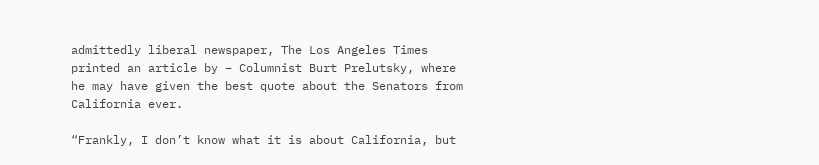admittedly liberal newspaper, The Los Angeles Times printed an article by – Columnist Burt Prelutsky, where he may have given the best quote about the Senators from California ever.

“Frankly, I don’t know what it is about California, but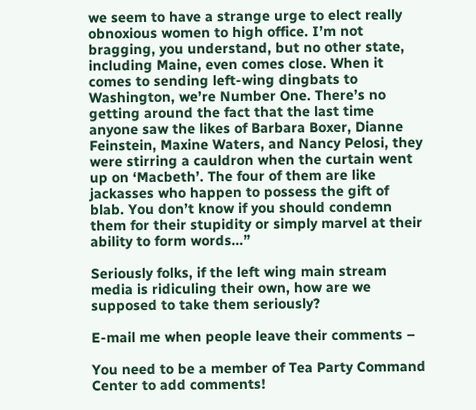we seem to have a strange urge to elect really obnoxious women to high office. I’m not bragging, you understand, but no other state, including Maine, even comes close. When it comes to sending left-wing dingbats to Washington, we’re Number One. There’s no getting around the fact that the last time anyone saw the likes of Barbara Boxer, Dianne Feinstein, Maxine Waters, and Nancy Pelosi, they were stirring a cauldron when the curtain went up on ‘Macbeth’. The four of them are like jackasses who happen to possess the gift of blab. You don’t know if you should condemn them for their stupidity or simply marvel at their ability to form words…”

Seriously folks, if the left wing main stream media is ridiculing their own, how are we supposed to take them seriously?

E-mail me when people leave their comments –

You need to be a member of Tea Party Command Center to add comments!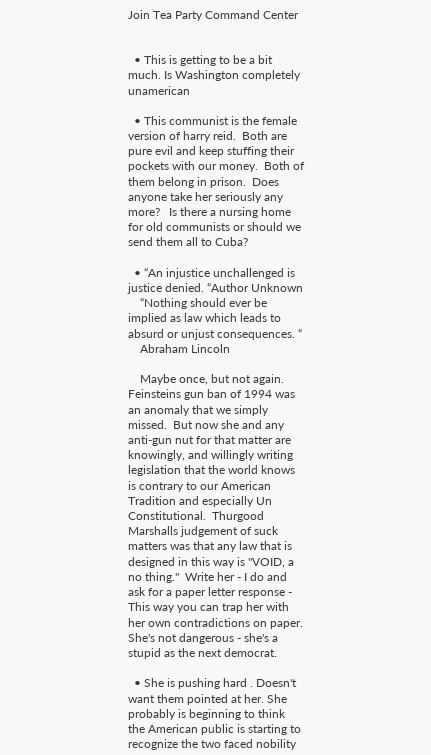Join Tea Party Command Center


  • This is getting to be a bit much. Is Washington completely unamerican

  • This communist is the female version of harry reid.  Both are pure evil and keep stuffing their pockets with our money.  Both of them belong in prison.  Does anyone take her seriously any more?   Is there a nursing home for old communists or should we send them all to Cuba?

  • “An injustice unchallenged is justice denied. “Author Unknown
    “Nothing should ever be implied as law which leads to absurd or unjust consequences. “
    Abraham Lincoln

    Maybe once, but not again. Feinsteins gun ban of 1994 was an anomaly that we simply missed.  But now she and any anti-gun nut for that matter are knowingly, and willingly writing legislation that the world knows is contrary to our American Tradition and especially Un Constitutional.  Thurgood Marshalls judgement of suck matters was that any law that is designed in this way is "VOID, a no thing."  Write her - I do and ask for a paper letter response - This way you can trap her with her own contradictions on paper.  She's not dangerous - she's a stupid as the next democrat.

  • She is pushing hard . Doesn't want them pointed at her. She probably is beginning to think the American public is starting to recognize the two faced nobility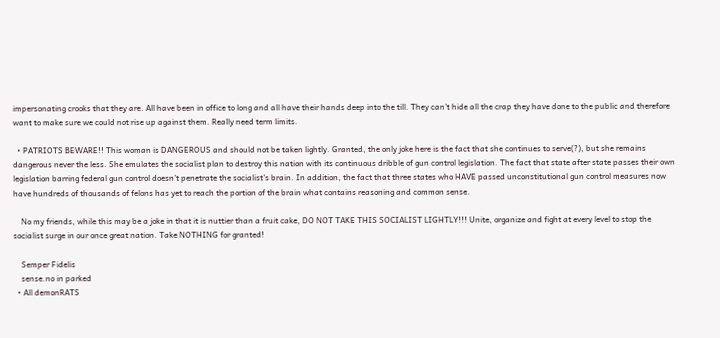impersonating crooks that they are. All have been in office to long and all have their hands deep into the till. They can't hide all the crap they have done to the public and therefore want to make sure we could not rise up against them. Really need term limits.

  • PATRIOTS BEWARE!! This woman is DANGEROUS and should not be taken lightly. Granted, the only joke here is the fact that she continues to serve(?), but she remains dangerous never the less. She emulates the socialist plan to destroy this nation with its continuous dribble of gun control legislation. The fact that state after state passes their own legislation barring federal gun control doesn't penetrate the socialist's brain. In addition, the fact that three states who HAVE passed unconstitutional gun control measures now have hundreds of thousands of felons has yet to reach the portion of the brain what contains reasoning and common sense.

    No my friends, while this may be a joke in that it is nuttier than a fruit cake, DO NOT TAKE THIS SOCIALIST LIGHTLY!!! Unite, organize and fight at every level to stop the socialist surge in our once great nation. Take NOTHING for granted!

    Semper Fidelis
    sense.no in parked
  • All demonRATS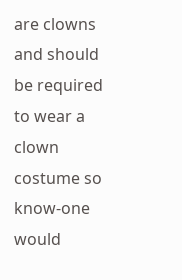are clowns and should be required to wear a clown costume so know-one would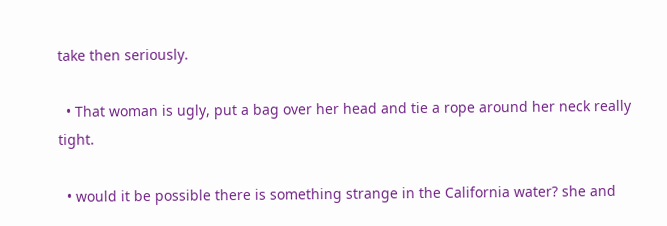take then seriously.

  • That woman is ugly, put a bag over her head and tie a rope around her neck really tight.

  • would it be possible there is something strange in the California water? she and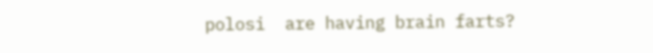polosi  are having brain farts?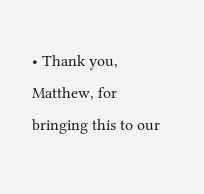• Thank you, Matthew, for bringing this to our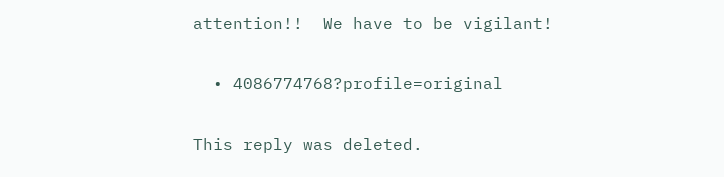attention!!  We have to be vigilant!

  • 4086774768?profile=original

This reply was deleted.